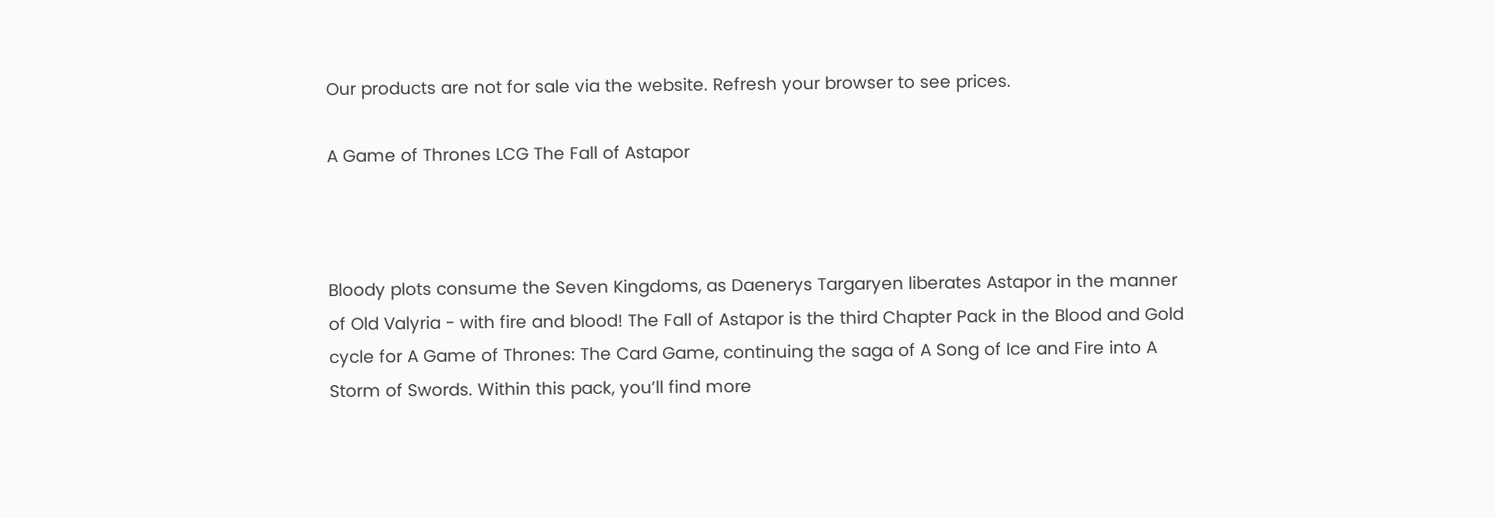Our products are not for sale via the website. Refresh your browser to see prices.

A Game of Thrones LCG The Fall of Astapor



Bloody plots consume the Seven Kingdoms, as Daenerys Targaryen liberates Astapor in the manner of Old Valyria - with fire and blood! The Fall of Astapor is the third Chapter Pack in the Blood and Gold cycle for A Game of Thrones: The Card Game, continuing the saga of A Song of Ice and Fire into A Storm of Swords. Within this pack, you’ll find more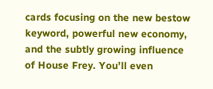cards focusing on the new bestow keyword, powerful new economy, and the subtly growing influence of House Frey. You’ll even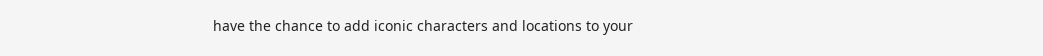have the chance to add iconic characters and locations to your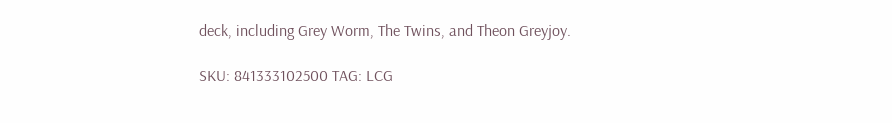deck, including Grey Worm, The Twins, and Theon Greyjoy.

SKU: 841333102500 TAG: LCG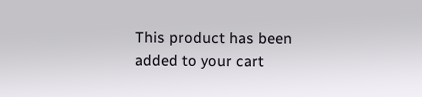This product has been added to your cart